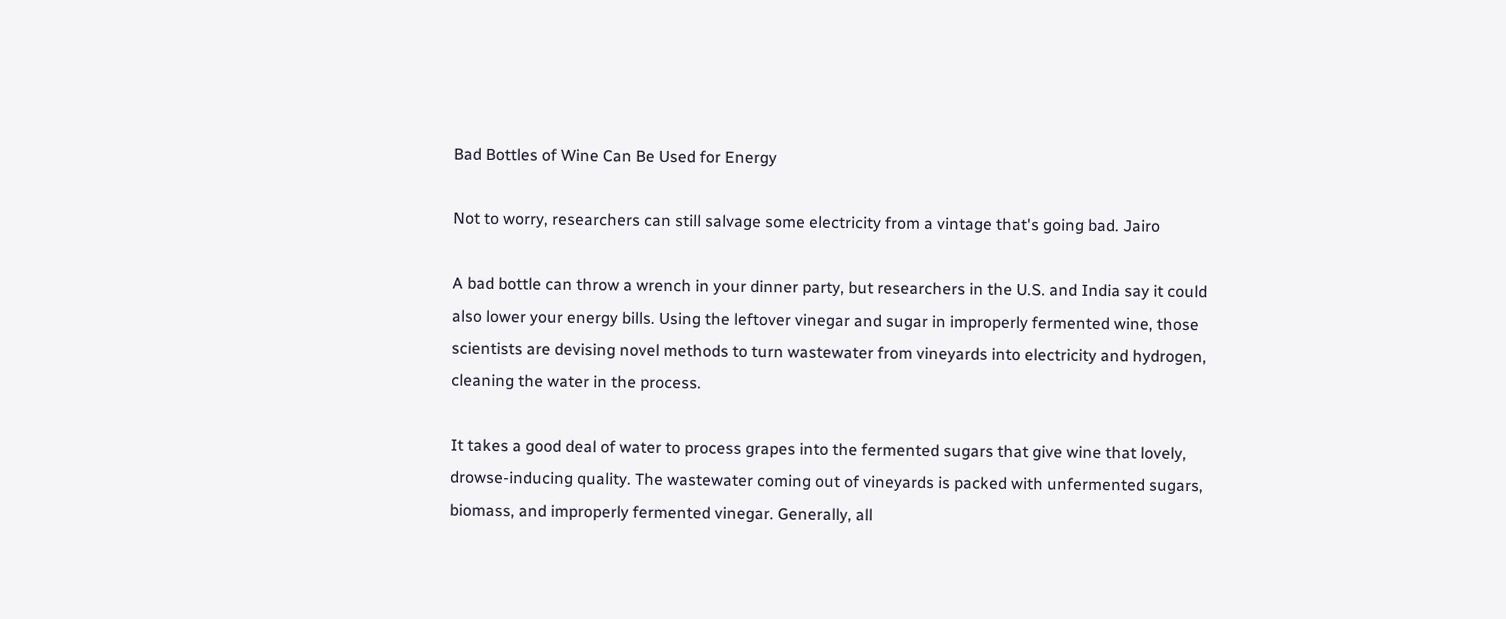Bad Bottles of Wine Can Be Used for Energy

Not to worry, researchers can still salvage some electricity from a vintage that's going bad. Jairo

A bad bottle can throw a wrench in your dinner party, but researchers in the U.S. and India say it could also lower your energy bills. Using the leftover vinegar and sugar in improperly fermented wine, those scientists are devising novel methods to turn wastewater from vineyards into electricity and hydrogen, cleaning the water in the process.

It takes a good deal of water to process grapes into the fermented sugars that give wine that lovely, drowse-inducing quality. The wastewater coming out of vineyards is packed with unfermented sugars, biomass, and improperly fermented vinegar. Generally, all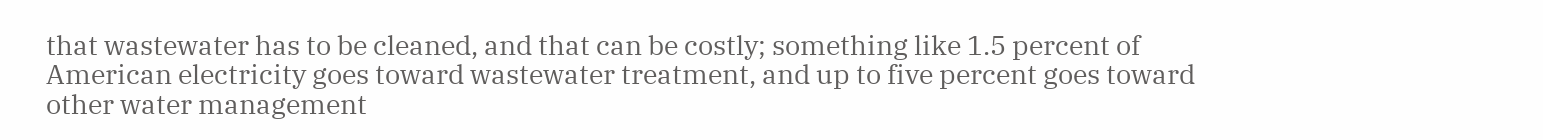that wastewater has to be cleaned, and that can be costly; something like 1.5 percent of American electricity goes toward wastewater treatment, and up to five percent goes toward other water management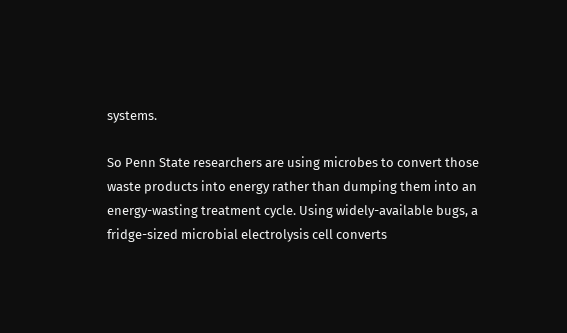systems.

So Penn State researchers are using microbes to convert those waste products into energy rather than dumping them into an energy-wasting treatment cycle. Using widely-available bugs, a fridge-sized microbial electrolysis cell converts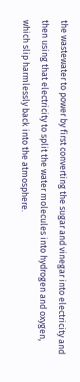the wastewater to power by first converting the sugar and vinegar into electricity and then using that electricity to split the water molecules into hydrogen and oxygen, which slip harmlessly back into the atmosphere.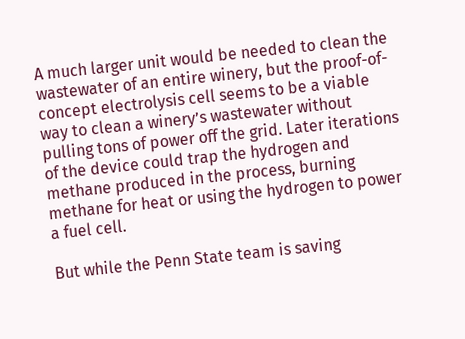A much larger unit would be needed to clean the wastewater of an entire winery, but the proof-of-concept electrolysis cell seems to be a viable way to clean a winery’s wastewater without pulling tons of power off the grid. Later iterations of the device could trap the hydrogen and methane produced in the process, burning methane for heat or using the hydrogen to power a fuel cell.

But while the Penn State team is saving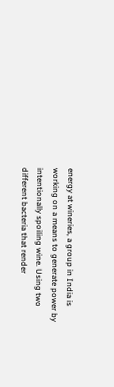energy at wineries, a group in India is working on a means to generate power by intentionally spoiling wine. Using two different bacteria that render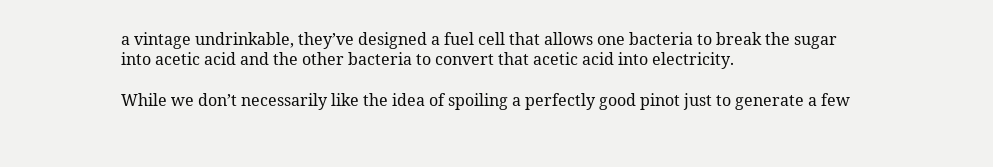a vintage undrinkable, they’ve designed a fuel cell that allows one bacteria to break the sugar into acetic acid and the other bacteria to convert that acetic acid into electricity.

While we don’t necessarily like the idea of spoiling a perfectly good pinot just to generate a few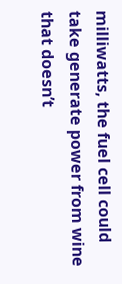milliwatts, the fuel cell could take generate power from wine that doesn’t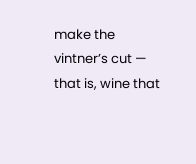make the vintner’s cut — that is, wine that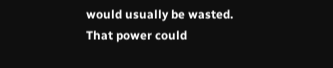would usually be wasted. That power could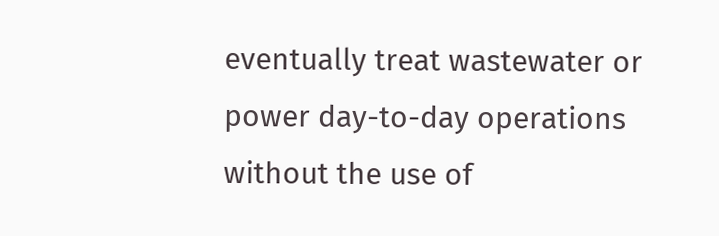eventually treat wastewater or power day-to-day operations without the use of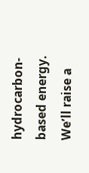hydrocarbon-based energy. We’ll raise a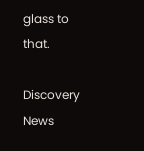glass to that.

Discovery News